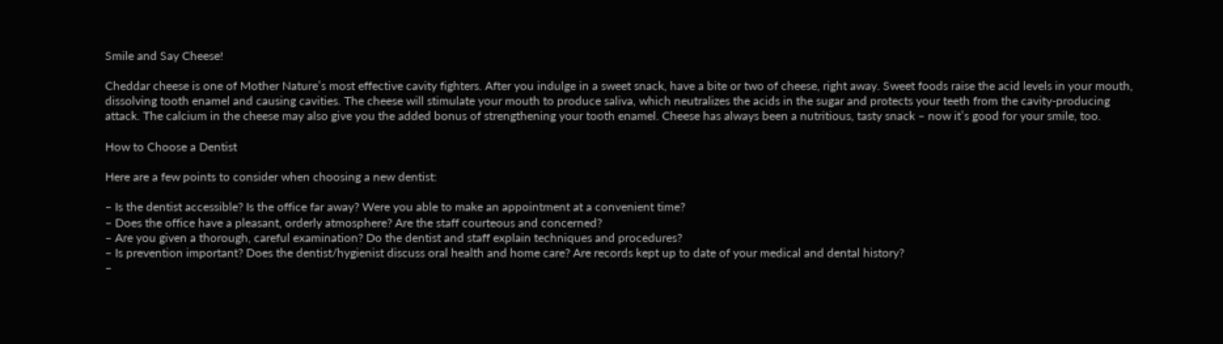Smile and Say Cheese!

Cheddar cheese is one of Mother Nature’s most effective cavity fighters. After you indulge in a sweet snack, have a bite or two of cheese, right away. Sweet foods raise the acid levels in your mouth, dissolving tooth enamel and causing cavities. The cheese will stimulate your mouth to produce saliva, which neutralizes the acids in the sugar and protects your teeth from the cavity-producing attack. The calcium in the cheese may also give you the added bonus of strengthening your tooth enamel. Cheese has always been a nutritious, tasty snack – now it’s good for your smile, too.

How to Choose a Dentist

Here are a few points to consider when choosing a new dentist:

– Is the dentist accessible? Is the office far away? Were you able to make an appointment at a convenient time?
– Does the office have a pleasant, orderly atmosphere? Are the staff courteous and concerned?
– Are you given a thorough, careful examination? Do the dentist and staff explain techniques and procedures?
– Is prevention important? Does the dentist/hygienist discuss oral health and home care? Are records kept up to date of your medical and dental history?
–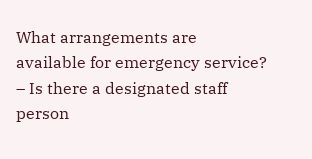What arrangements are available for emergency service?
– Is there a designated staff person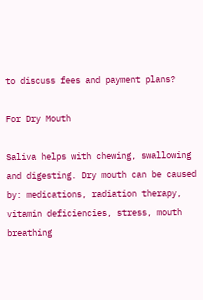to discuss fees and payment plans?

For Dry Mouth

Saliva helps with chewing, swallowing and digesting. Dry mouth can be caused by: medications, radiation therapy, vitamin deficiencies, stress, mouth breathing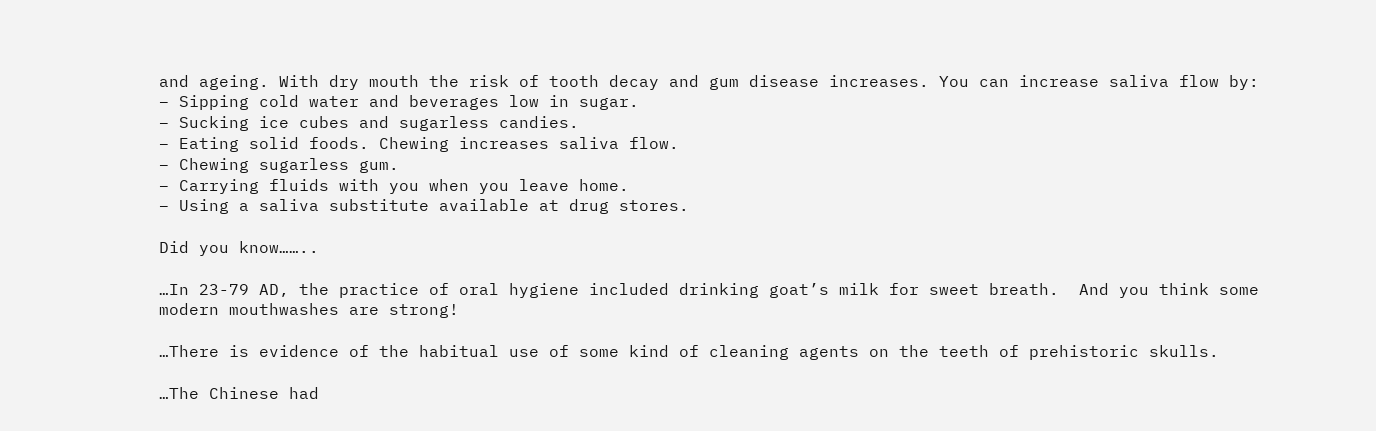and ageing. With dry mouth the risk of tooth decay and gum disease increases. You can increase saliva flow by:
– Sipping cold water and beverages low in sugar.
– Sucking ice cubes and sugarless candies.
– Eating solid foods. Chewing increases saliva flow.
– Chewing sugarless gum.
– Carrying fluids with you when you leave home.
– Using a saliva substitute available at drug stores.

Did you know……..

…In 23-79 AD, the practice of oral hygiene included drinking goat’s milk for sweet breath.  And you think some modern mouthwashes are strong!

…There is evidence of the habitual use of some kind of cleaning agents on the teeth of prehistoric skulls.

…The Chinese had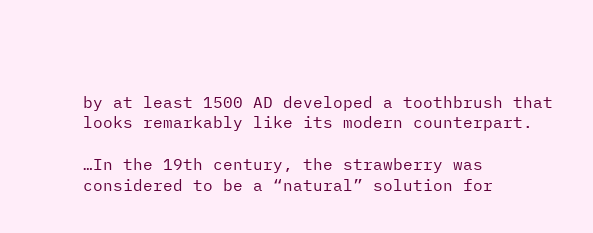by at least 1500 AD developed a toothbrush that looks remarkably like its modern counterpart.

…In the 19th century, the strawberry was considered to be a “natural” solution for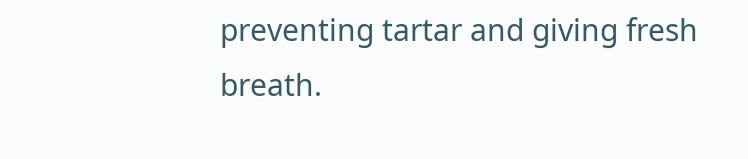preventing tartar and giving fresh breath.